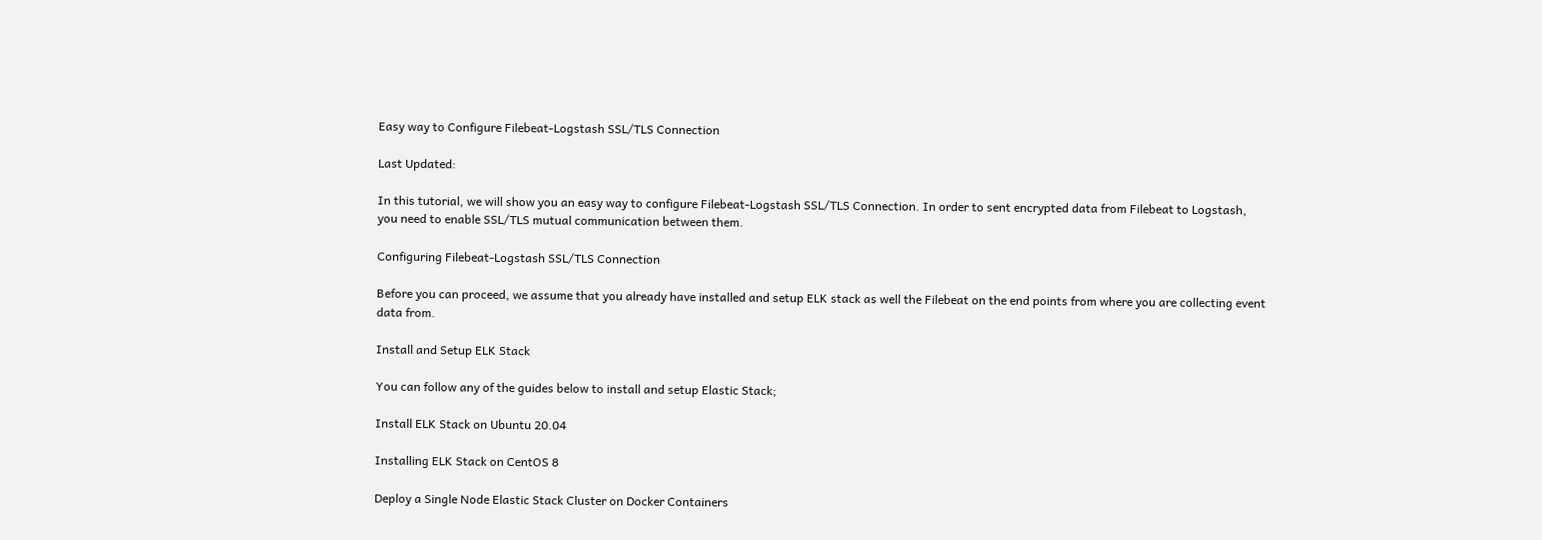Easy way to Configure Filebeat-Logstash SSL/TLS Connection

Last Updated:

In this tutorial, we will show you an easy way to configure Filebeat-Logstash SSL/TLS Connection. In order to sent encrypted data from Filebeat to Logstash, you need to enable SSL/TLS mutual communication between them.

Configuring Filebeat-Logstash SSL/TLS Connection

Before you can proceed, we assume that you already have installed and setup ELK stack as well the Filebeat on the end points from where you are collecting event data from.

Install and Setup ELK Stack

You can follow any of the guides below to install and setup Elastic Stack;

Install ELK Stack on Ubuntu 20.04

Installing ELK Stack on CentOS 8

Deploy a Single Node Elastic Stack Cluster on Docker Containers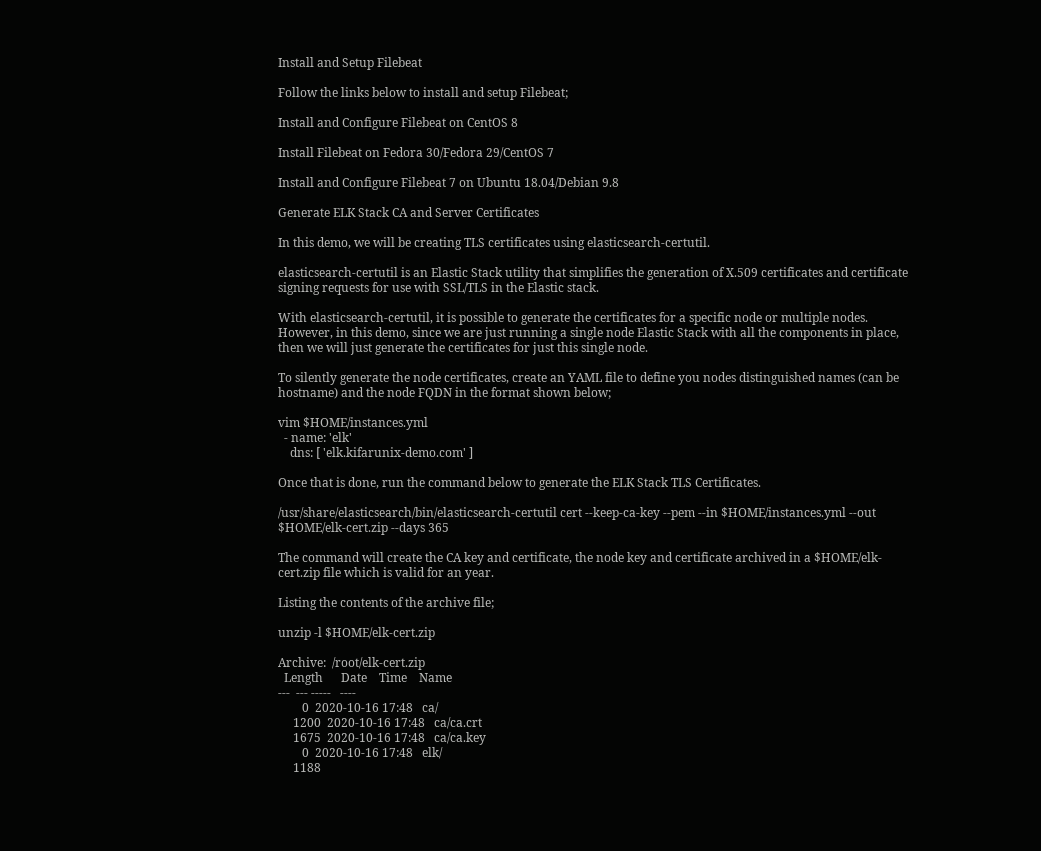Install and Setup Filebeat

Follow the links below to install and setup Filebeat;

Install and Configure Filebeat on CentOS 8

Install Filebeat on Fedora 30/Fedora 29/CentOS 7

Install and Configure Filebeat 7 on Ubuntu 18.04/Debian 9.8

Generate ELK Stack CA and Server Certificates

In this demo, we will be creating TLS certificates using elasticsearch-certutil.

elasticsearch-certutil is an Elastic Stack utility that simplifies the generation of X.509 certificates and certificate signing requests for use with SSL/TLS in the Elastic stack.

With elasticsearch-certutil, it is possible to generate the certificates for a specific node or multiple nodes. However, in this demo, since we are just running a single node Elastic Stack with all the components in place, then we will just generate the certificates for just this single node.

To silently generate the node certificates, create an YAML file to define you nodes distinguished names (can be hostname) and the node FQDN in the format shown below;

vim $HOME/instances.yml
  - name: 'elk'
    dns: [ 'elk.kifarunix-demo.com' ]

Once that is done, run the command below to generate the ELK Stack TLS Certificates.

/usr/share/elasticsearch/bin/elasticsearch-certutil cert --keep-ca-key --pem --in $HOME/instances.yml --out $HOME/elk-cert.zip --days 365

The command will create the CA key and certificate, the node key and certificate archived in a $HOME/elk-cert.zip file which is valid for an year.

Listing the contents of the archive file;

unzip -l $HOME/elk-cert.zip

Archive:  /root/elk-cert.zip
  Length      Date    Time    Name
---  --- -----   ----
        0  2020-10-16 17:48   ca/
     1200  2020-10-16 17:48   ca/ca.crt
     1675  2020-10-16 17:48   ca/ca.key
        0  2020-10-16 17:48   elk/
     1188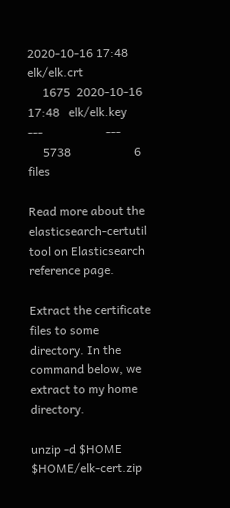2020-10-16 17:48   elk/elk.crt
     1675  2020-10-16 17:48   elk/elk.key
---                     ---
     5738                     6 files

Read more about the elasticsearch-certutil tool on Elasticsearch reference page.

Extract the certificate files to some directory. In the command below, we extract to my home directory.

unzip -d $HOME $HOME/elk-cert.zip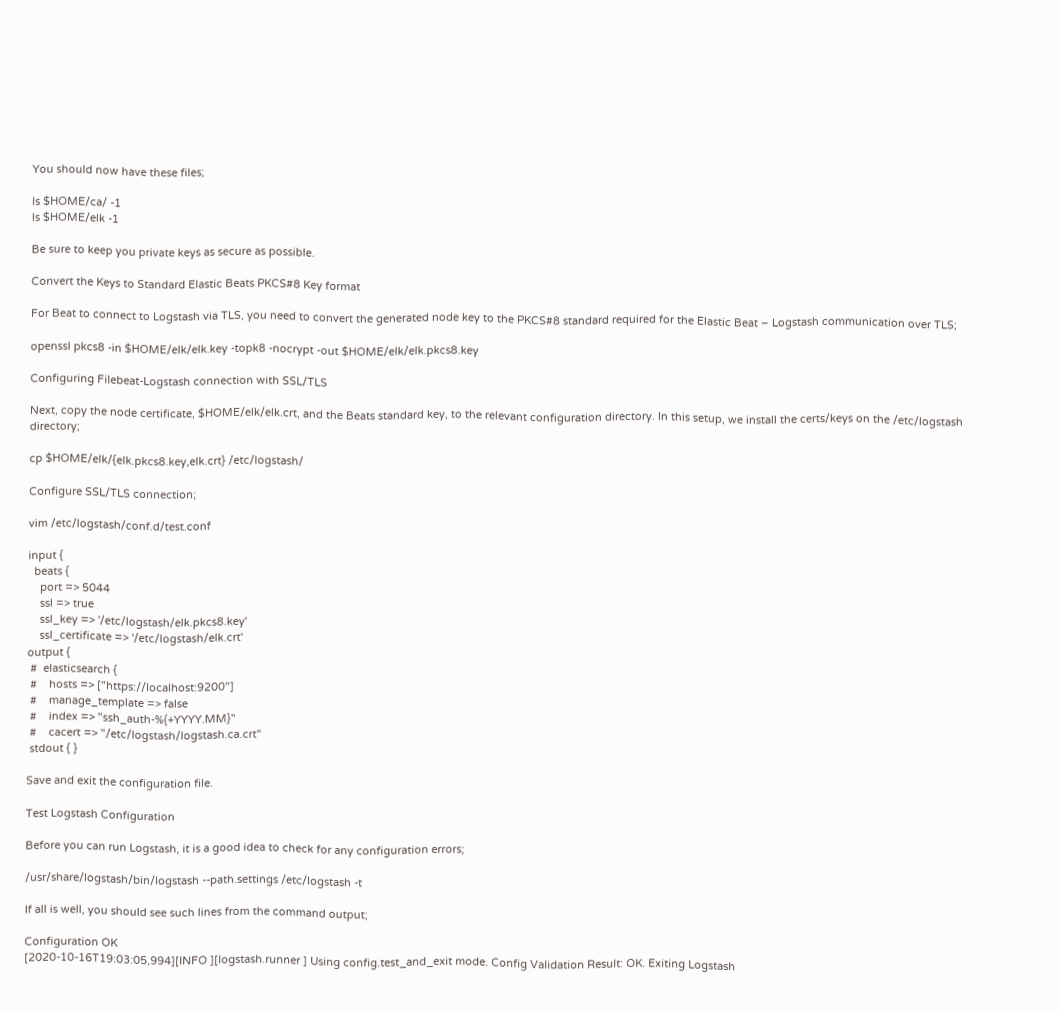You should now have these files;

ls $HOME/ca/ -1
ls $HOME/elk -1

Be sure to keep you private keys as secure as possible.

Convert the Keys to Standard Elastic Beats PKCS#8 Key format

For Beat to connect to Logstash via TLS, you need to convert the generated node key to the PKCS#8 standard required for the Elastic Beat – Logstash communication over TLS;

openssl pkcs8 -in $HOME/elk/elk.key -topk8 -nocrypt -out $HOME/elk/elk.pkcs8.key

Configuring Filebeat-Logstash connection with SSL/TLS

Next, copy the node certificate, $HOME/elk/elk.crt, and the Beats standard key, to the relevant configuration directory. In this setup, we install the certs/keys on the /etc/logstash directory;

cp $HOME/elk/{elk.pkcs8.key,elk.crt} /etc/logstash/

Configure SSL/TLS connection;

vim /etc/logstash/conf.d/test.conf

input {
  beats {
    port => 5044
    ssl => true
    ssl_key => '/etc/logstash/elk.pkcs8.key'
    ssl_certificate => '/etc/logstash/elk.crt'
output {
 #  elasticsearch {
 #    hosts => ["https://localhost:9200"]
 #    manage_template => false
 #    index => "ssh_auth-%{+YYYY.MM}"
 #    cacert => "/etc/logstash/logstash.ca.crt"
 stdout { }

Save and exit the configuration file.

Test Logstash Configuration

Before you can run Logstash, it is a good idea to check for any configuration errors;

/usr/share/logstash/bin/logstash --path.settings /etc/logstash -t

If all is well, you should see such lines from the command output;

Configuration OK
[2020-10-16T19:03:05,994][INFO ][logstash.runner ] Using config.test_and_exit mode. Config Validation Result: OK. Exiting Logstash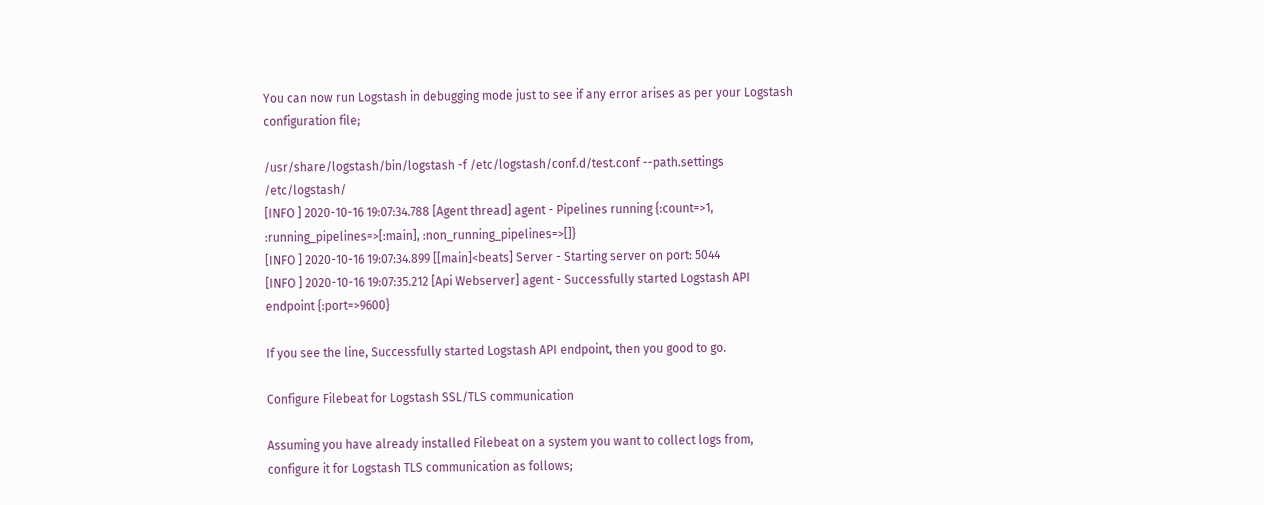You can now run Logstash in debugging mode just to see if any error arises as per your Logstash configuration file;

/usr/share/logstash/bin/logstash -f /etc/logstash/conf.d/test.conf --path.settings /etc/logstash/
[INFO ] 2020-10-16 19:07:34.788 [Agent thread] agent - Pipelines running {:count=>1, :running_pipelines=>[:main], :non_running_pipelines=>[]}
[INFO ] 2020-10-16 19:07:34.899 [[main]<beats] Server - Starting server on port: 5044
[INFO ] 2020-10-16 19:07:35.212 [Api Webserver] agent - Successfully started Logstash API endpoint {:port=>9600}

If you see the line, Successfully started Logstash API endpoint, then you good to go.

Configure Filebeat for Logstash SSL/TLS communication

Assuming you have already installed Filebeat on a system you want to collect logs from, configure it for Logstash TLS communication as follows;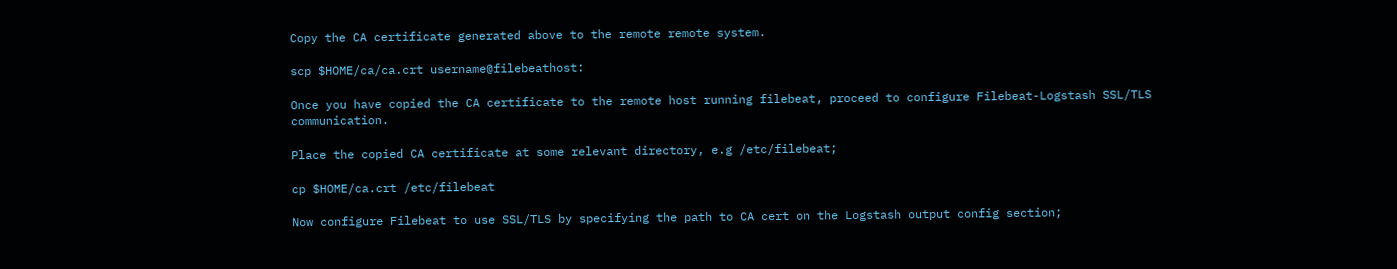Copy the CA certificate generated above to the remote remote system.

scp $HOME/ca/ca.crt username@filebeathost:

Once you have copied the CA certificate to the remote host running filebeat, proceed to configure Filebeat-Logstash SSL/TLS communication.

Place the copied CA certificate at some relevant directory, e.g /etc/filebeat;

cp $HOME/ca.crt /etc/filebeat

Now configure Filebeat to use SSL/TLS by specifying the path to CA cert on the Logstash output config section;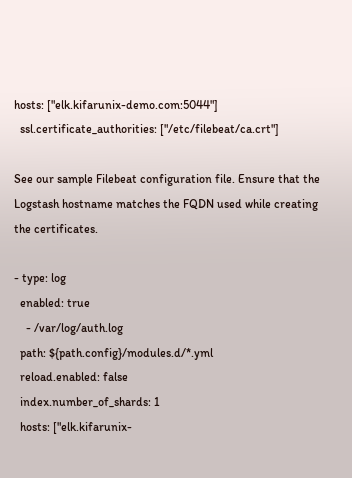hosts: ["elk.kifarunix-demo.com:5044"]
  ssl.certificate_authorities: ["/etc/filebeat/ca.crt"]

See our sample Filebeat configuration file. Ensure that the Logstash hostname matches the FQDN used while creating the certificates.

- type: log
  enabled: true
    - /var/log/auth.log
  path: ${path.config}/modules.d/*.yml
  reload.enabled: false
  index.number_of_shards: 1
  hosts: ["elk.kifarunix-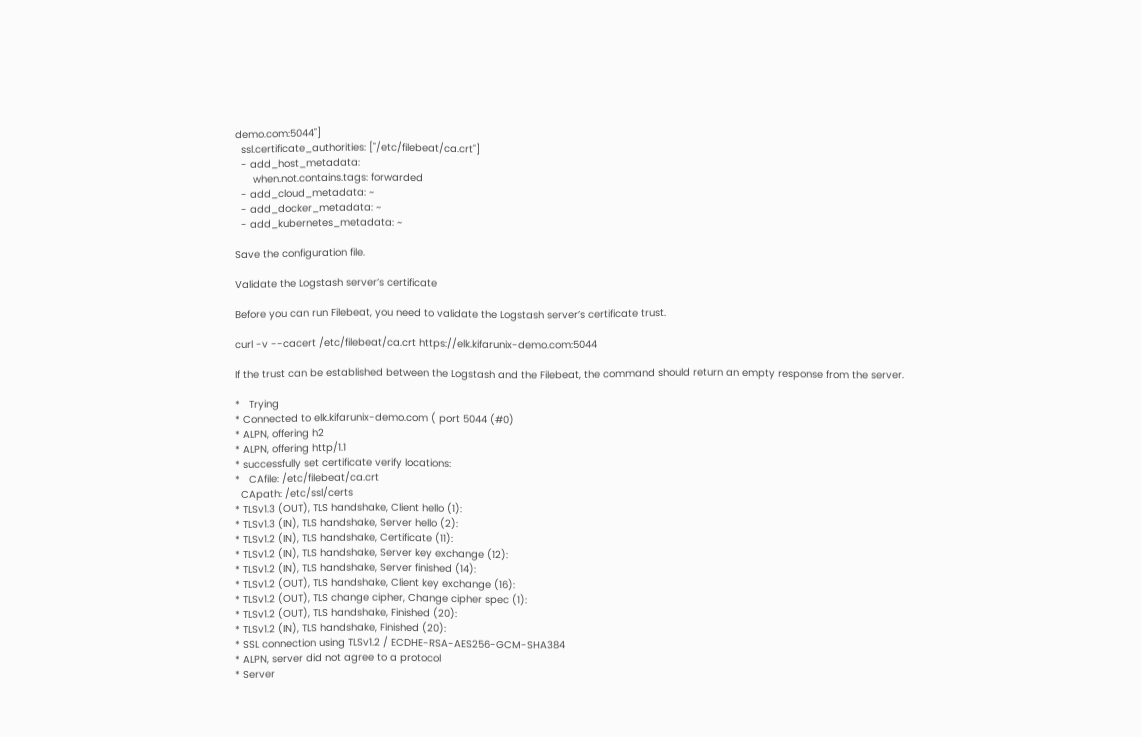demo.com:5044"]
  ssl.certificate_authorities: ["/etc/filebeat/ca.crt"]
  - add_host_metadata:
      when.not.contains.tags: forwarded
  - add_cloud_metadata: ~
  - add_docker_metadata: ~
  - add_kubernetes_metadata: ~

Save the configuration file.

Validate the Logstash server’s certificate

Before you can run Filebeat, you need to validate the Logstash server’s certificate trust.

curl -v --cacert /etc/filebeat/ca.crt https://elk.kifarunix-demo.com:5044

If the trust can be established between the Logstash and the Filebeat, the command should return an empty response from the server.

*   Trying
* Connected to elk.kifarunix-demo.com ( port 5044 (#0)
* ALPN, offering h2
* ALPN, offering http/1.1
* successfully set certificate verify locations:
*   CAfile: /etc/filebeat/ca.crt
  CApath: /etc/ssl/certs
* TLSv1.3 (OUT), TLS handshake, Client hello (1):
* TLSv1.3 (IN), TLS handshake, Server hello (2):
* TLSv1.2 (IN), TLS handshake, Certificate (11):
* TLSv1.2 (IN), TLS handshake, Server key exchange (12):
* TLSv1.2 (IN), TLS handshake, Server finished (14):
* TLSv1.2 (OUT), TLS handshake, Client key exchange (16):
* TLSv1.2 (OUT), TLS change cipher, Change cipher spec (1):
* TLSv1.2 (OUT), TLS handshake, Finished (20):
* TLSv1.2 (IN), TLS handshake, Finished (20):
* SSL connection using TLSv1.2 / ECDHE-RSA-AES256-GCM-SHA384
* ALPN, server did not agree to a protocol
* Server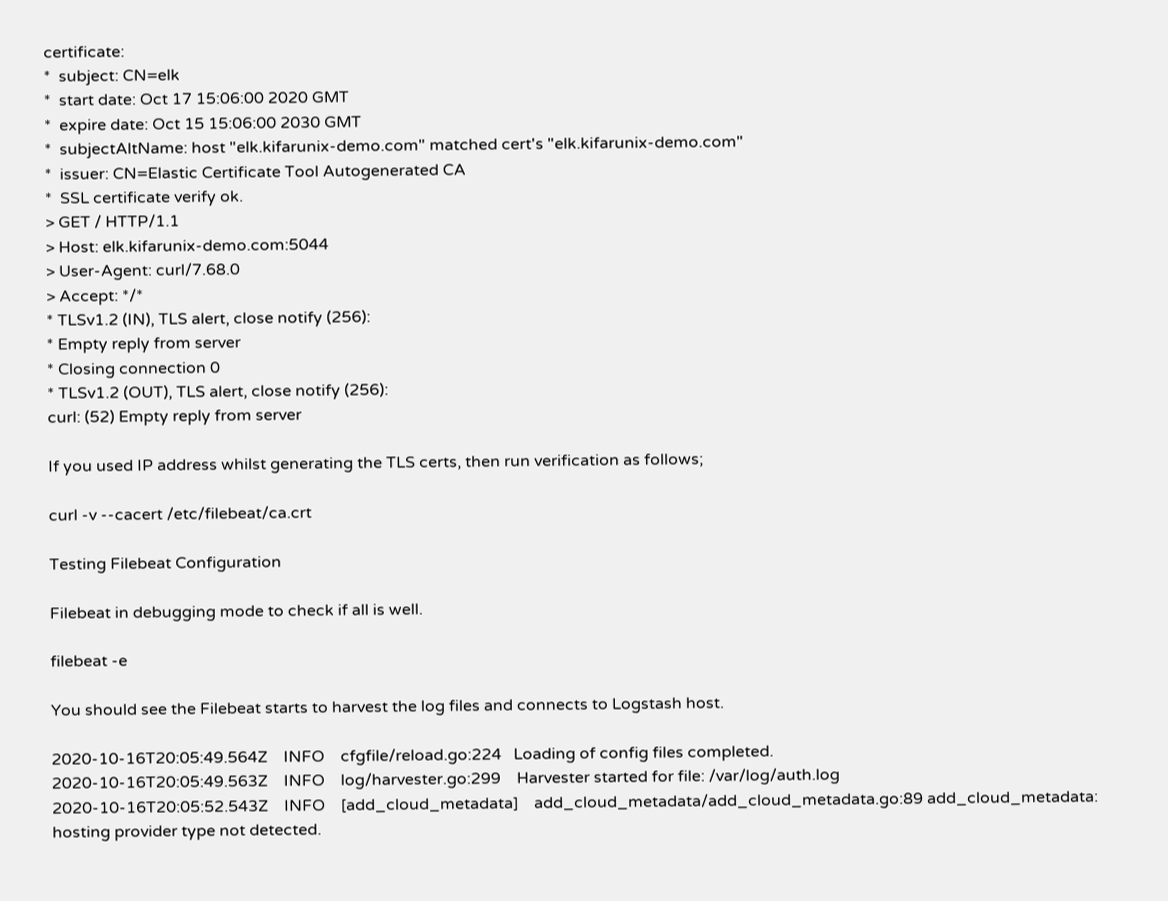certificate:
*  subject: CN=elk
*  start date: Oct 17 15:06:00 2020 GMT
*  expire date: Oct 15 15:06:00 2030 GMT
*  subjectAltName: host "elk.kifarunix-demo.com" matched cert's "elk.kifarunix-demo.com"
*  issuer: CN=Elastic Certificate Tool Autogenerated CA
*  SSL certificate verify ok.
> GET / HTTP/1.1
> Host: elk.kifarunix-demo.com:5044
> User-Agent: curl/7.68.0
> Accept: */*
* TLSv1.2 (IN), TLS alert, close notify (256):
* Empty reply from server
* Closing connection 0
* TLSv1.2 (OUT), TLS alert, close notify (256):
curl: (52) Empty reply from server

If you used IP address whilst generating the TLS certs, then run verification as follows;

curl -v --cacert /etc/filebeat/ca.crt

Testing Filebeat Configuration

Filebeat in debugging mode to check if all is well.

filebeat -e

You should see the Filebeat starts to harvest the log files and connects to Logstash host.

2020-10-16T20:05:49.564Z    INFO    cfgfile/reload.go:224   Loading of config files completed.
2020-10-16T20:05:49.563Z    INFO    log/harvester.go:299    Harvester started for file: /var/log/auth.log
2020-10-16T20:05:52.543Z    INFO    [add_cloud_metadata]    add_cloud_metadata/add_cloud_metadata.go:89 add_cloud_metadata: hosting provider type not detected.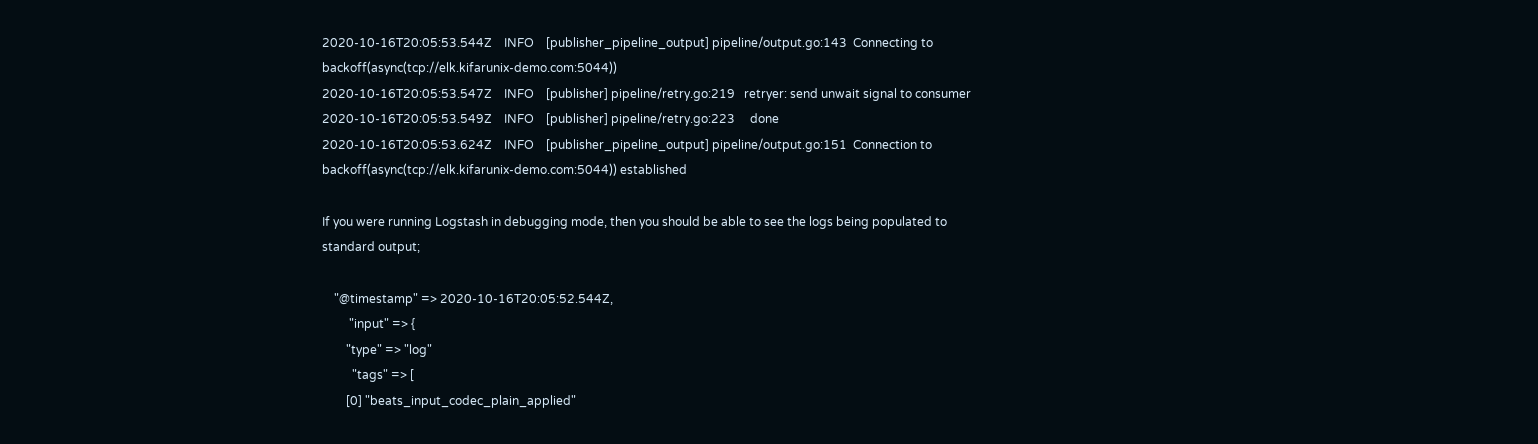2020-10-16T20:05:53.544Z    INFO    [publisher_pipeline_output] pipeline/output.go:143  Connecting to backoff(async(tcp://elk.kifarunix-demo.com:5044))
2020-10-16T20:05:53.547Z    INFO    [publisher] pipeline/retry.go:219   retryer: send unwait signal to consumer
2020-10-16T20:05:53.549Z    INFO    [publisher] pipeline/retry.go:223     done
2020-10-16T20:05:53.624Z    INFO    [publisher_pipeline_output] pipeline/output.go:151  Connection to backoff(async(tcp://elk.kifarunix-demo.com:5044)) established

If you were running Logstash in debugging mode, then you should be able to see the logs being populated to standard output;

    "@timestamp" => 2020-10-16T20:05:52.544Z,
         "input" => {
        "type" => "log"
          "tags" => [
        [0] "beats_input_codec_plain_applied"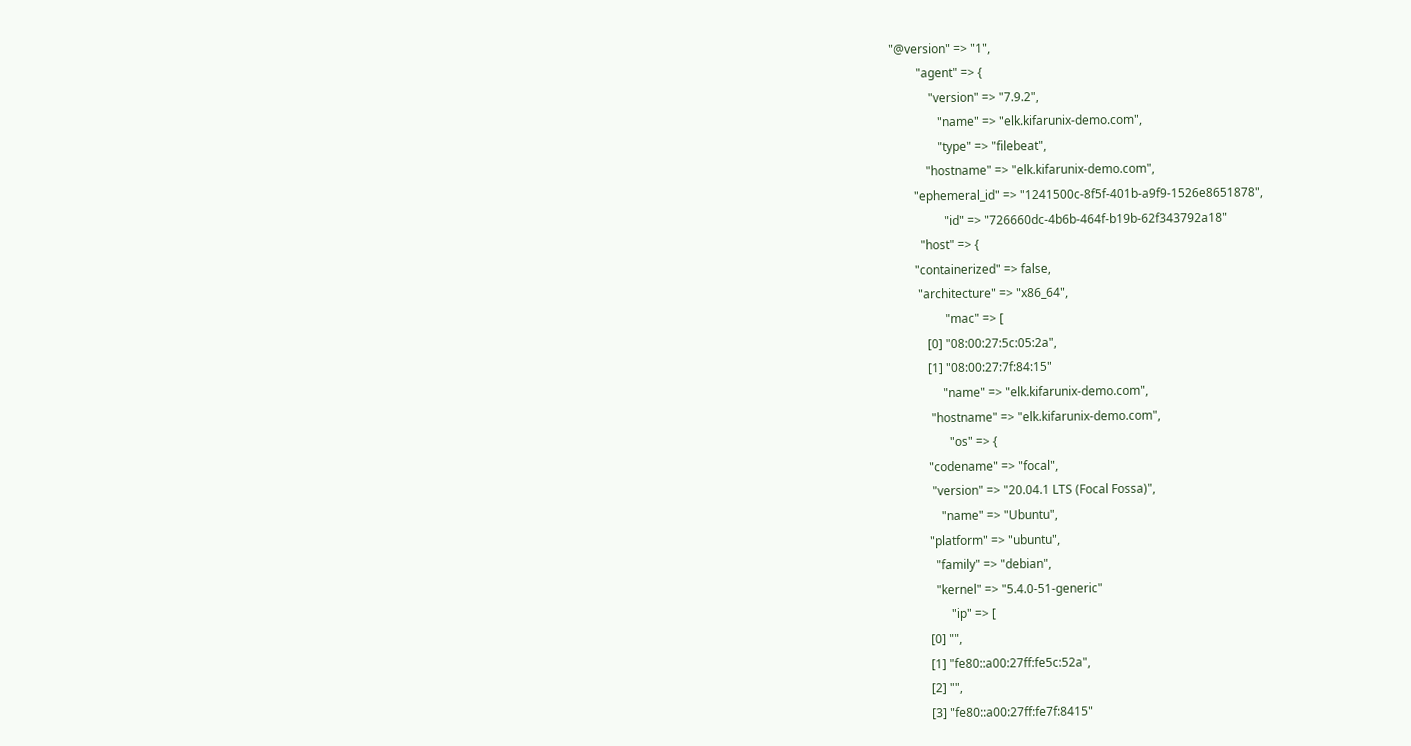"@version" => "1",
         "agent" => {
             "version" => "7.9.2",
                "name" => "elk.kifarunix-demo.com",
                "type" => "filebeat",
            "hostname" => "elk.kifarunix-demo.com",
        "ephemeral_id" => "1241500c-8f5f-401b-a9f9-1526e8651878",
                  "id" => "726660dc-4b6b-464f-b19b-62f343792a18"
          "host" => {
        "containerized" => false,
         "architecture" => "x86_64",
                  "mac" => [
            [0] "08:00:27:5c:05:2a",
            [1] "08:00:27:7f:84:15"
                 "name" => "elk.kifarunix-demo.com",
             "hostname" => "elk.kifarunix-demo.com",
                   "os" => {
            "codename" => "focal",
             "version" => "20.04.1 LTS (Focal Fossa)",
                "name" => "Ubuntu",
            "platform" => "ubuntu",
              "family" => "debian",
              "kernel" => "5.4.0-51-generic"
                   "ip" => [
            [0] "",
            [1] "fe80::a00:27ff:fe5c:52a",
            [2] "",
            [3] "fe80::a00:27ff:fe7f:8415"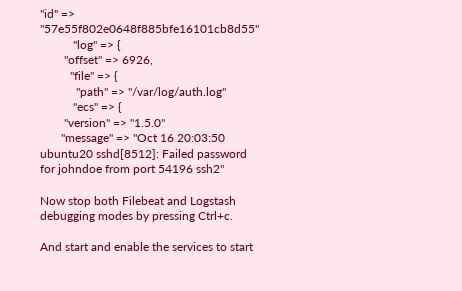"id" => "57e55f802e0648f885bfe16101cb8d55"
           "log" => {
        "offset" => 6926,
          "file" => {
            "path" => "/var/log/auth.log"
           "ecs" => {
        "version" => "1.5.0"
       "message" => "Oct 16 20:03:50 ubuntu20 sshd[8512]: Failed password for johndoe from port 54196 ssh2"

Now stop both Filebeat and Logstash debugging modes by pressing Ctrl+c.

And start and enable the services to start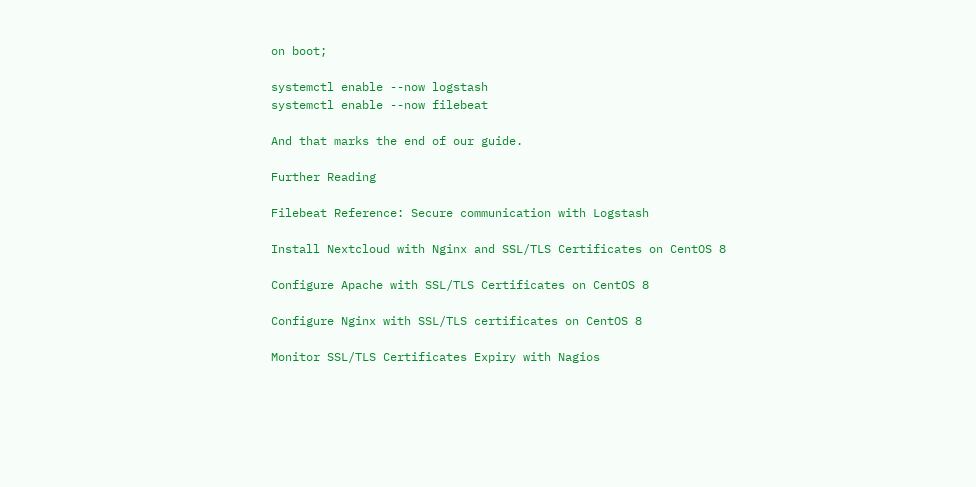on boot;

systemctl enable --now logstash
systemctl enable --now filebeat

And that marks the end of our guide.

Further Reading

Filebeat Reference: Secure communication with Logstash

Install Nextcloud with Nginx and SSL/TLS Certificates on CentOS 8

Configure Apache with SSL/TLS Certificates on CentOS 8

Configure Nginx with SSL/TLS certificates on CentOS 8

Monitor SSL/TLS Certificates Expiry with Nagios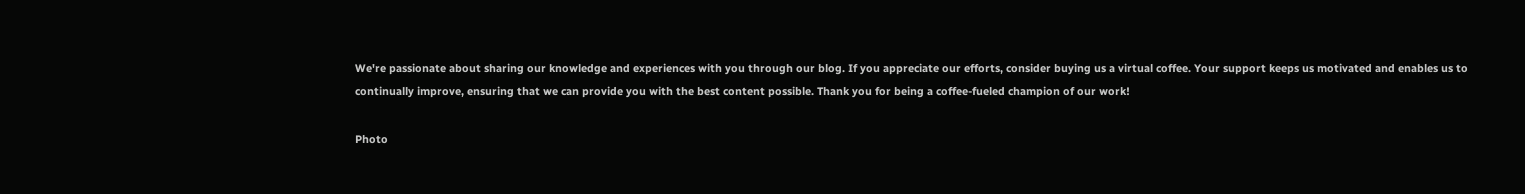We're passionate about sharing our knowledge and experiences with you through our blog. If you appreciate our efforts, consider buying us a virtual coffee. Your support keeps us motivated and enables us to continually improve, ensuring that we can provide you with the best content possible. Thank you for being a coffee-fueled champion of our work!

Photo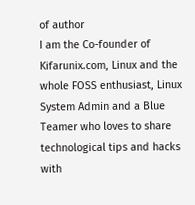of author
I am the Co-founder of Kifarunix.com, Linux and the whole FOSS enthusiast, Linux System Admin and a Blue Teamer who loves to share technological tips and hacks with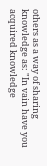others as a way of sharing knowledge as: "In vain have you acquired knowledge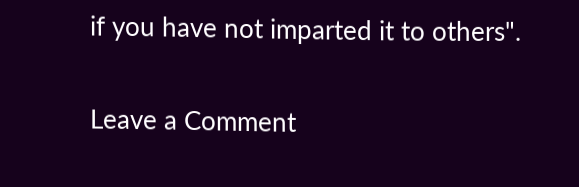if you have not imparted it to others".

Leave a Comment